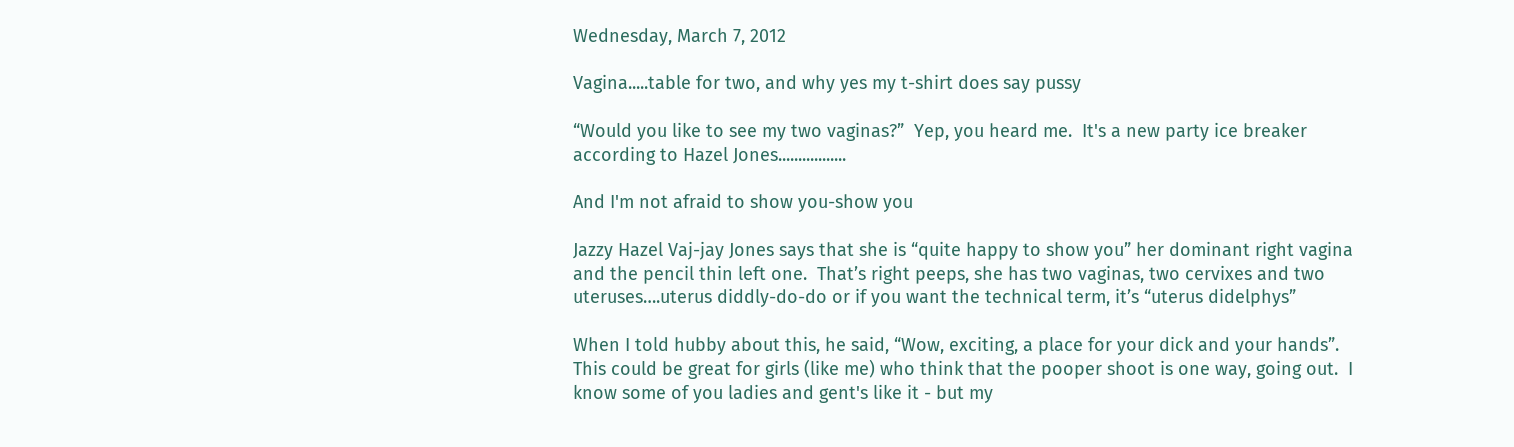Wednesday, March 7, 2012

Vagina.....table for two, and why yes my t-shirt does say pussy

“Would you like to see my two vaginas?”  Yep, you heard me.  It's a new party ice breaker according to Hazel Jones.................

And I'm not afraid to show you-show you

Jazzy Hazel Vaj-jay Jones says that she is “quite happy to show you” her dominant right vagina and the pencil thin left one.  That’s right peeps, she has two vaginas, two cervixes and two uteruses….uterus diddly-do-do or if you want the technical term, it’s “uterus didelphys”

When I told hubby about this, he said, “Wow, exciting, a place for your dick and your hands”.  This could be great for girls (like me) who think that the pooper shoot is one way, going out.  I know some of you ladies and gent's like it - but my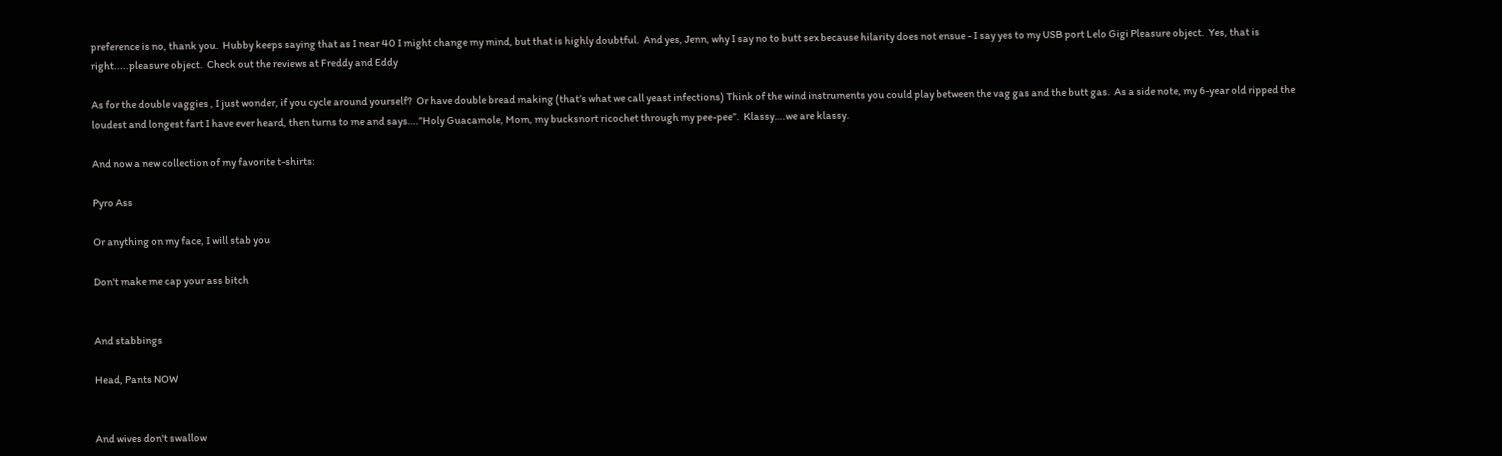preference is no, thank you.  Hubby keeps saying that as I near 40 I might change my mind, but that is highly doubtful.  And yes, Jenn, why I say no to butt sex because hilarity does not ensue - I say yes to my USB port Lelo Gigi Pleasure object.  Yes, that is right.....pleasure object.  Check out the reviews at Freddy and Eddy

As for the double vaggies , I just wonder, if you cycle around yourself?  Or have double bread making (that’s what we call yeast infections) Think of the wind instruments you could play between the vag gas and the butt gas.  As a side note, my 6-year old ripped the loudest and longest fart I have ever heard, then turns to me and says….”Holy Guacamole, Mom, my bucksnort ricochet through my pee-pee”.  Klassy….we are klassy.

And now a new collection of my favorite t-shirts:

Pyro Ass

Or anything on my face, I will stab you

Don't make me cap your ass bitch


And stabbings

Head, Pants NOW


And wives don't swallow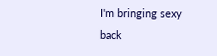I'm bringing sexy back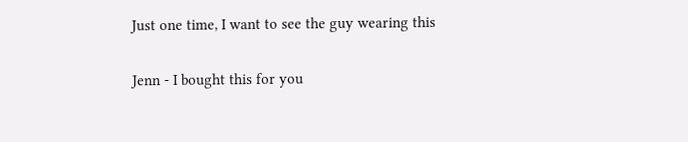Just one time, I want to see the guy wearing this

Jenn - I bought this for you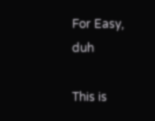For Easy, duh

This is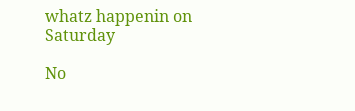whatz happenin on Saturday

No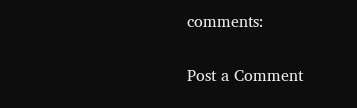comments:

Post a Comment